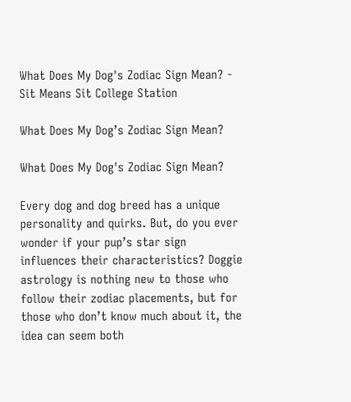What Does My Dog's Zodiac Sign Mean? - Sit Means Sit College Station

What Does My Dog’s Zodiac Sign Mean?

What Does My Dog's Zodiac Sign Mean?

Every dog and dog breed has a unique personality and quirks. But, do you ever wonder if your pup’s star sign influences their characteristics? Doggie astrology is nothing new to those who follow their zodiac placements, but for those who don’t know much about it, the idea can seem both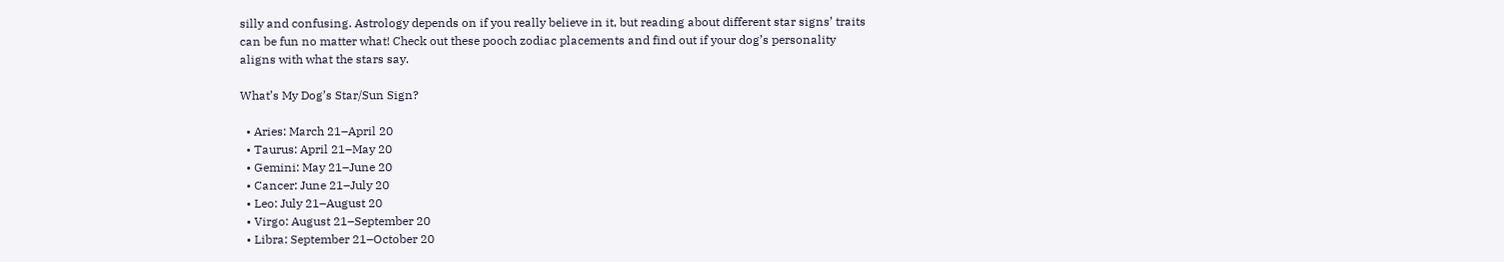silly and confusing. Astrology depends on if you really believe in it, but reading about different star signs’ traits can be fun no matter what! Check out these pooch zodiac placements and find out if your dog’s personality aligns with what the stars say.

What’s My Dog’s Star/Sun Sign?

  • Aries: March 21–April 20
  • Taurus: April 21–May 20
  • Gemini: May 21–June 20
  • Cancer: June 21–July 20
  • Leo: July 21–August 20
  • Virgo: August 21–September 20
  • Libra: September 21–October 20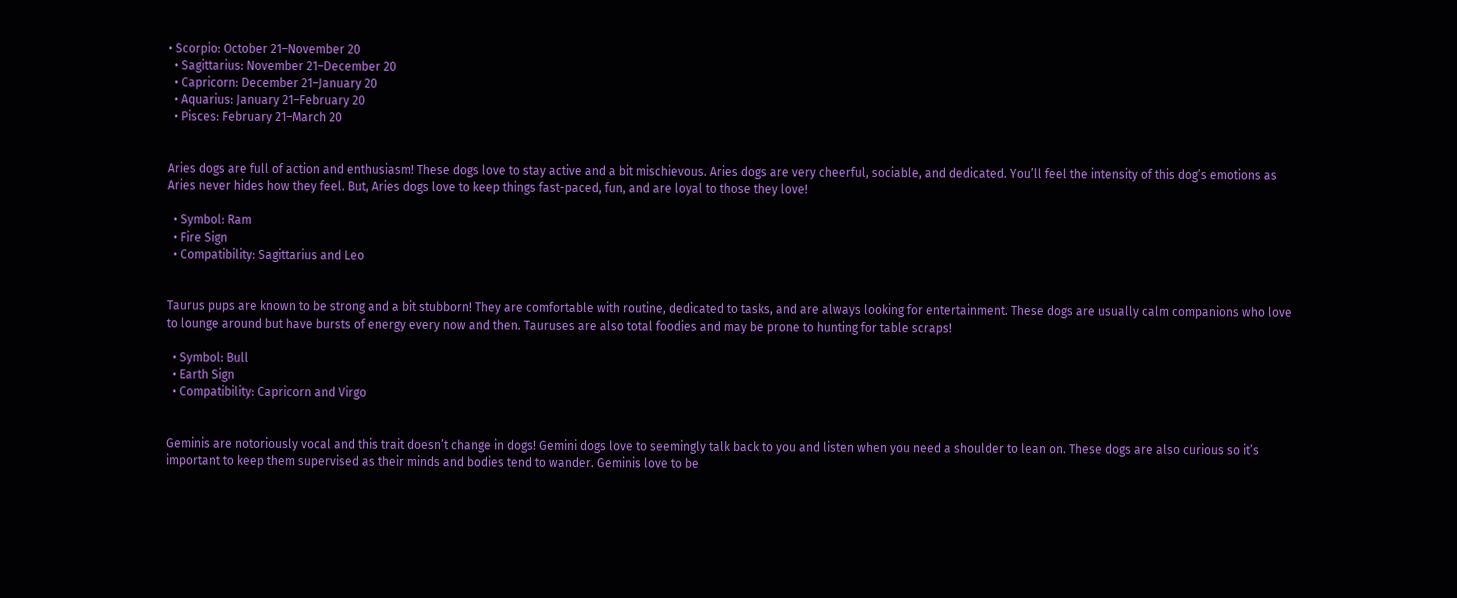• Scorpio: October 21–November 20
  • Sagittarius: November 21–December 20
  • Capricorn: December 21–January 20
  • Aquarius: January 21–February 20
  • Pisces: February 21–March 20


Aries dogs are full of action and enthusiasm! These dogs love to stay active and a bit mischievous. Aries dogs are very cheerful, sociable, and dedicated. You’ll feel the intensity of this dog’s emotions as Aries never hides how they feel. But, Aries dogs love to keep things fast-paced, fun, and are loyal to those they love!

  • Symbol: Ram
  • Fire Sign
  • Compatibility: Sagittarius and Leo


Taurus pups are known to be strong and a bit stubborn! They are comfortable with routine, dedicated to tasks, and are always looking for entertainment. These dogs are usually calm companions who love to lounge around but have bursts of energy every now and then. Tauruses are also total foodies and may be prone to hunting for table scraps!

  • Symbol: Bull
  • Earth Sign
  • Compatibility: Capricorn and Virgo


Geminis are notoriously vocal and this trait doesn’t change in dogs! Gemini dogs love to seemingly talk back to you and listen when you need a shoulder to lean on. These dogs are also curious so it’s important to keep them supervised as their minds and bodies tend to wander. Geminis love to be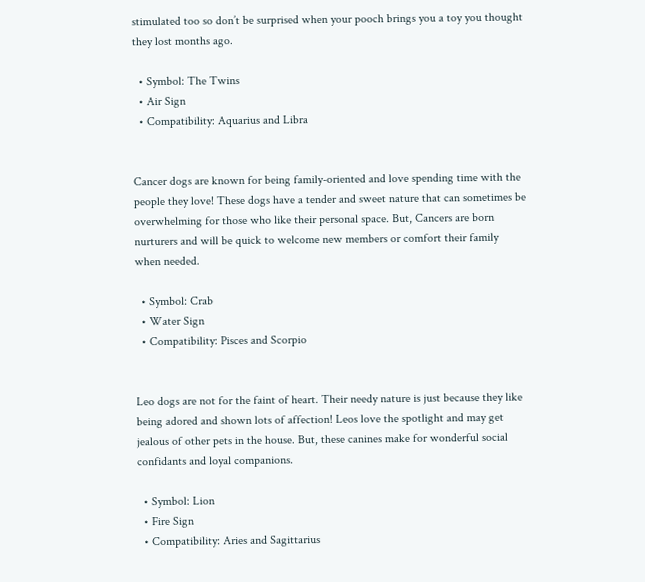stimulated too so don’t be surprised when your pooch brings you a toy you thought they lost months ago.

  • Symbol: The Twins
  • Air Sign
  • Compatibility: Aquarius and Libra


Cancer dogs are known for being family-oriented and love spending time with the people they love! These dogs have a tender and sweet nature that can sometimes be overwhelming for those who like their personal space. But, Cancers are born nurturers and will be quick to welcome new members or comfort their family when needed.

  • Symbol: Crab
  • Water Sign
  • Compatibility: Pisces and Scorpio


Leo dogs are not for the faint of heart. Their needy nature is just because they like being adored and shown lots of affection! Leos love the spotlight and may get jealous of other pets in the house. But, these canines make for wonderful social confidants and loyal companions.

  • Symbol: Lion
  • Fire Sign
  • Compatibility: Aries and Sagittarius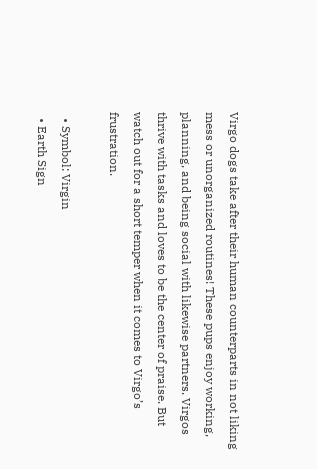Virgo dogs take after their human counterparts in not liking mess or unorganized routines! These pups enjoy working, planning, and being social with likewise partners. Virgos thrive with tasks and loves to be the center of praise. But watch out for a short temper when it comes to Virgo’s frustration.

  • Symbol: Virgin
  • Earth Sign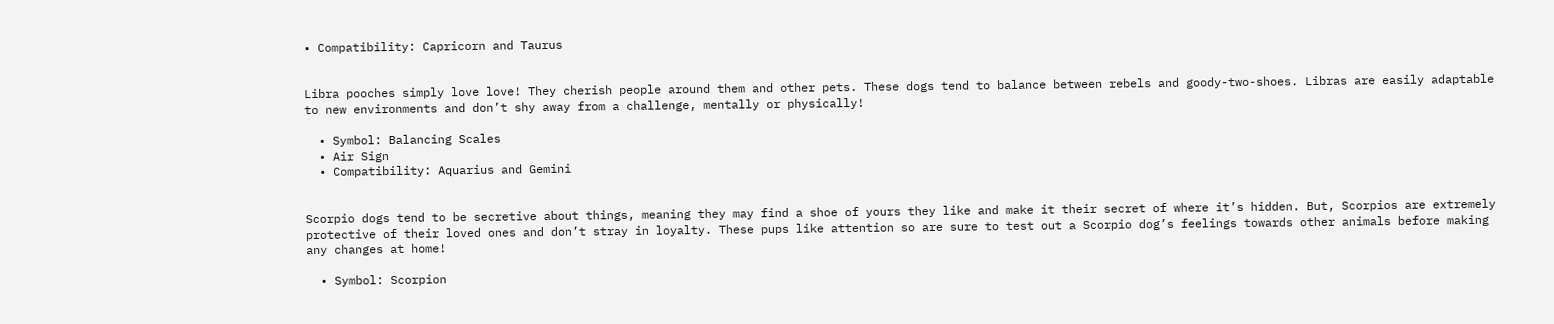• Compatibility: Capricorn and Taurus


Libra pooches simply love love! They cherish people around them and other pets. These dogs tend to balance between rebels and goody-two-shoes. Libras are easily adaptable to new environments and don’t shy away from a challenge, mentally or physically!

  • Symbol: Balancing Scales
  • Air Sign
  • Compatibility: Aquarius and Gemini


Scorpio dogs tend to be secretive about things, meaning they may find a shoe of yours they like and make it their secret of where it’s hidden. But, Scorpios are extremely protective of their loved ones and don’t stray in loyalty. These pups like attention so are sure to test out a Scorpio dog’s feelings towards other animals before making any changes at home!

  • Symbol: Scorpion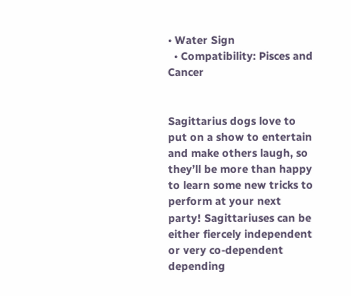• Water Sign
  • Compatibility: Pisces and Cancer


Sagittarius dogs love to put on a show to entertain and make others laugh, so they’ll be more than happy to learn some new tricks to perform at your next party! Sagittariuses can be either fiercely independent or very co-dependent depending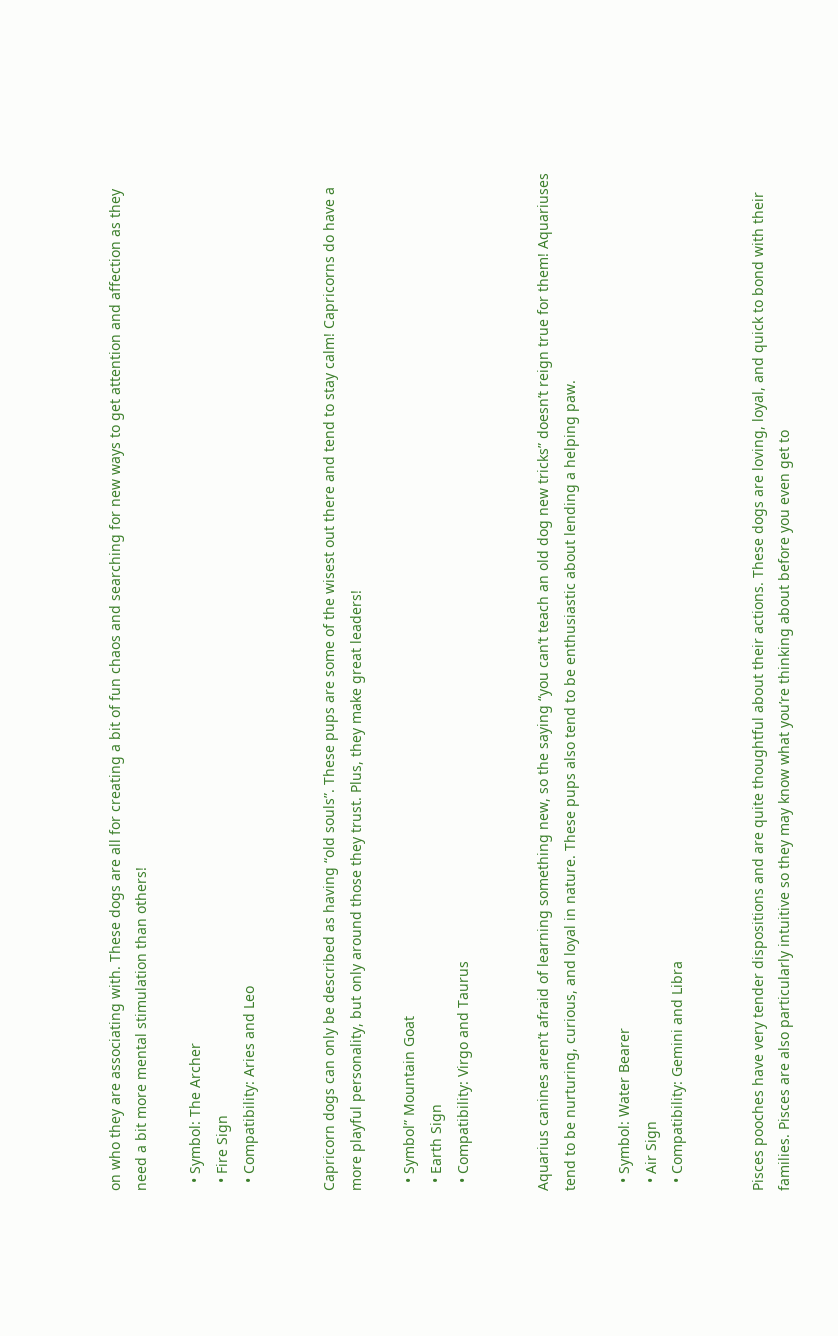on who they are associating with. These dogs are all for creating a bit of fun chaos and searching for new ways to get attention and affection as they need a bit more mental stimulation than others!

  • Symbol: The Archer
  • Fire Sign
  • Compatibility: Aries and Leo


Capricorn dogs can only be described as having “old souls”. These pups are some of the wisest out there and tend to stay calm! Capricorns do have a more playful personality, but only around those they trust. Plus, they make great leaders!

  • Symbol” Mountain Goat
  • Earth Sign
  • Compatibility: Virgo and Taurus


Aquarius canines aren’t afraid of learning something new, so the saying “you can’t teach an old dog new tricks” doesn’t reign true for them! Aquariuses tend to be nurturing, curious, and loyal in nature. These pups also tend to be enthusiastic about lending a helping paw.

  • Symbol: Water Bearer
  • Air Sign
  • Compatibility: Gemini and Libra


Pisces pooches have very tender dispositions and are quite thoughtful about their actions. These dogs are loving, loyal, and quick to bond with their families. Pisces are also particularly intuitive so they may know what you’re thinking about before you even get to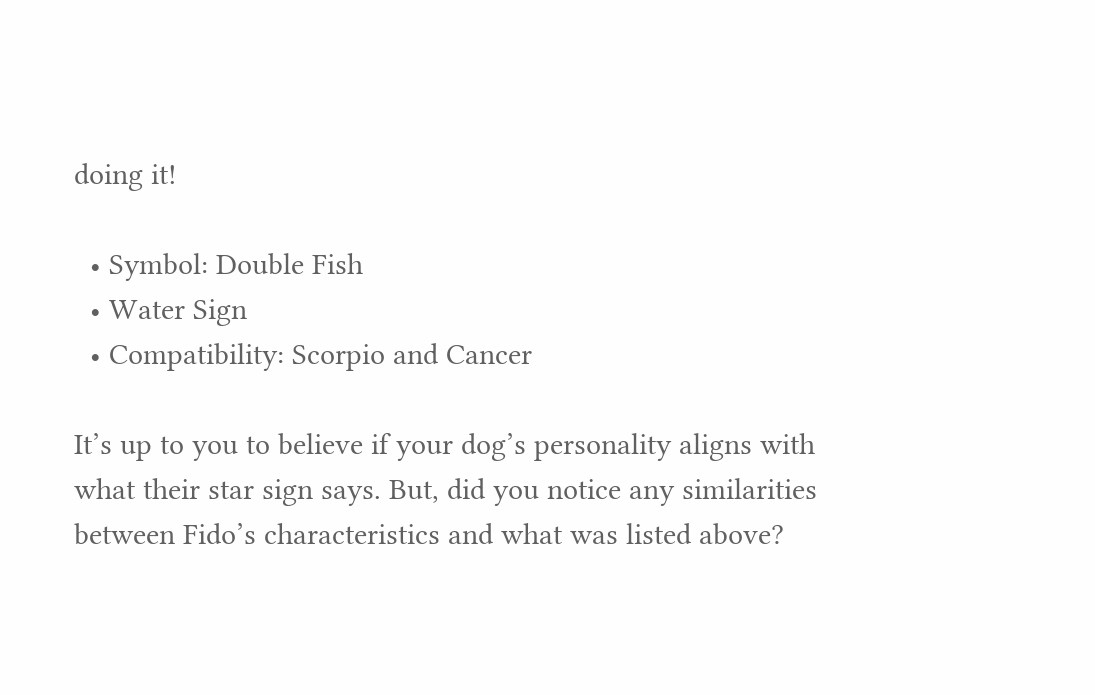doing it!

  • Symbol: Double Fish
  • Water Sign
  • Compatibility: Scorpio and Cancer

It’s up to you to believe if your dog’s personality aligns with what their star sign says. But, did you notice any similarities between Fido’s characteristics and what was listed above?